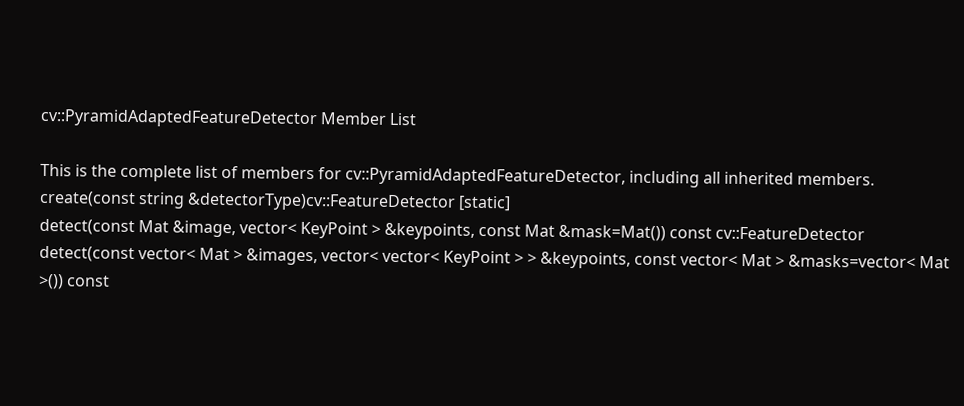cv::PyramidAdaptedFeatureDetector Member List

This is the complete list of members for cv::PyramidAdaptedFeatureDetector, including all inherited members.
create(const string &detectorType)cv::FeatureDetector [static]
detect(const Mat &image, vector< KeyPoint > &keypoints, const Mat &mask=Mat()) const cv::FeatureDetector
detect(const vector< Mat > &images, vector< vector< KeyPoint > > &keypoints, const vector< Mat > &masks=vector< Mat >()) const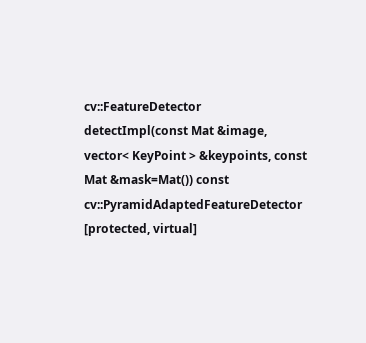cv::FeatureDetector
detectImpl(const Mat &image, vector< KeyPoint > &keypoints, const Mat &mask=Mat()) const cv::PyramidAdaptedFeatureDetector [protected, virtual]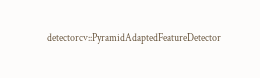detectorcv::PyramidAdaptedFeatureDetector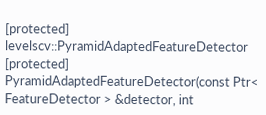[protected]
levelscv::PyramidAdaptedFeatureDetector [protected]
PyramidAdaptedFeatureDetector(const Ptr< FeatureDetector > &detector, int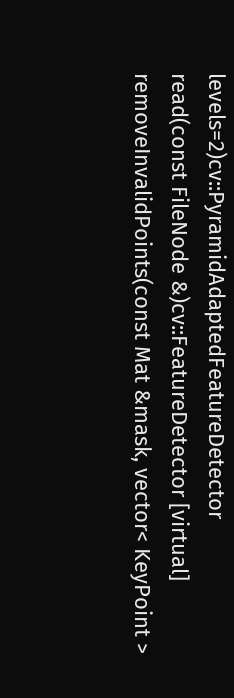levels=2)cv::PyramidAdaptedFeatureDetector
read(const FileNode &)cv::FeatureDetector [virtual]
removeInvalidPoints(const Mat &mask, vector< KeyPoint >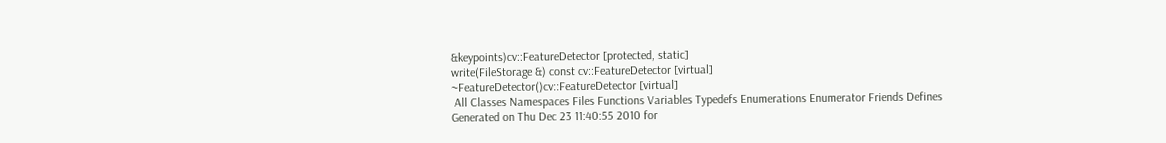&keypoints)cv::FeatureDetector [protected, static]
write(FileStorage &) const cv::FeatureDetector [virtual]
~FeatureDetector()cv::FeatureDetector [virtual]
 All Classes Namespaces Files Functions Variables Typedefs Enumerations Enumerator Friends Defines
Generated on Thu Dec 23 11:40:55 2010 for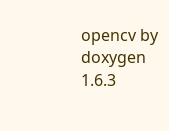opencv by  doxygen 1.6.3